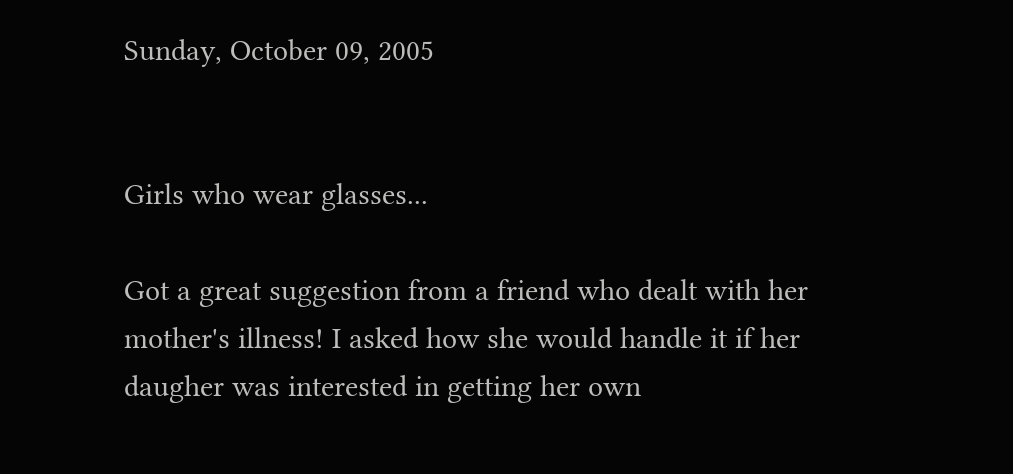Sunday, October 09, 2005


Girls who wear glasses...

Got a great suggestion from a friend who dealt with her mother's illness! I asked how she would handle it if her daugher was interested in getting her own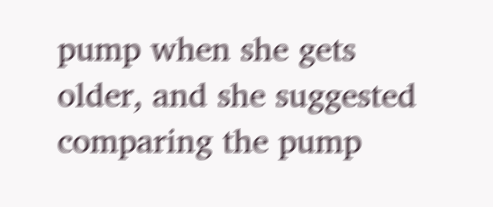pump when she gets older, and she suggested comparing the pump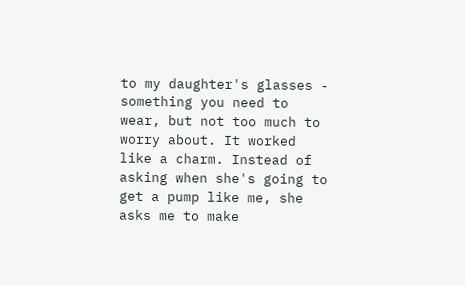to my daughter's glasses - something you need to wear, but not too much to worry about. It worked like a charm. Instead of asking when she's going to get a pump like me, she asks me to make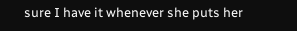sure I have it whenever she puts her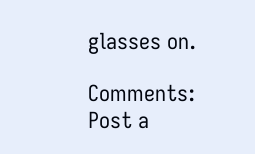glasses on.

Comments: Post a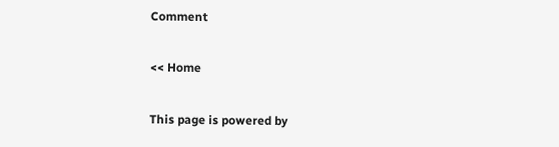Comment

<< Home

This page is powered by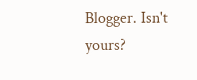Blogger. Isn't yours?